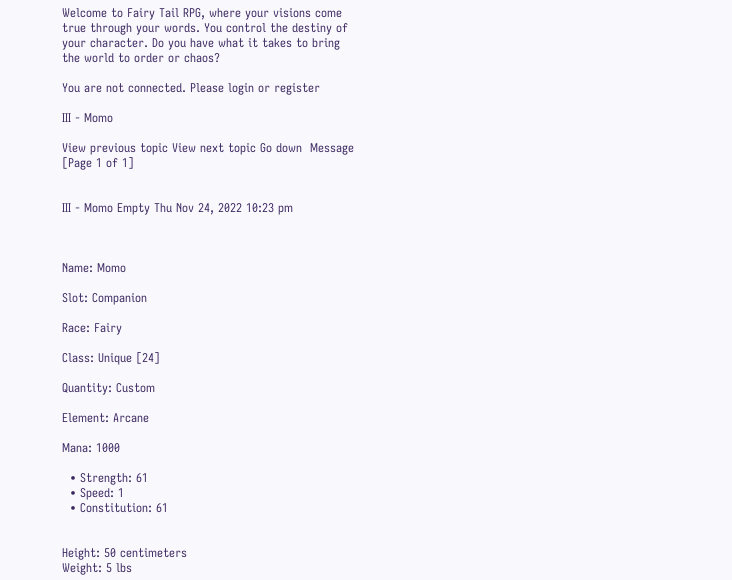Welcome to Fairy Tail RPG, where your visions come true through your words. You control the destiny of your character. Do you have what it takes to bring the world to order or chaos?

You are not connected. Please login or register

III - Momo

View previous topic View next topic Go down  Message [Page 1 of 1]


III - Momo Empty Thu Nov 24, 2022 10:23 pm



Name: Momo

Slot: Companion

Race: Fairy

Class: Unique [24]

Quantity: Custom

Element: Arcane

Mana: 1000

  • Strength: 61
  • Speed: 1
  • Constitution: 61


Height: 50 centimeters
Weight: 5 lbs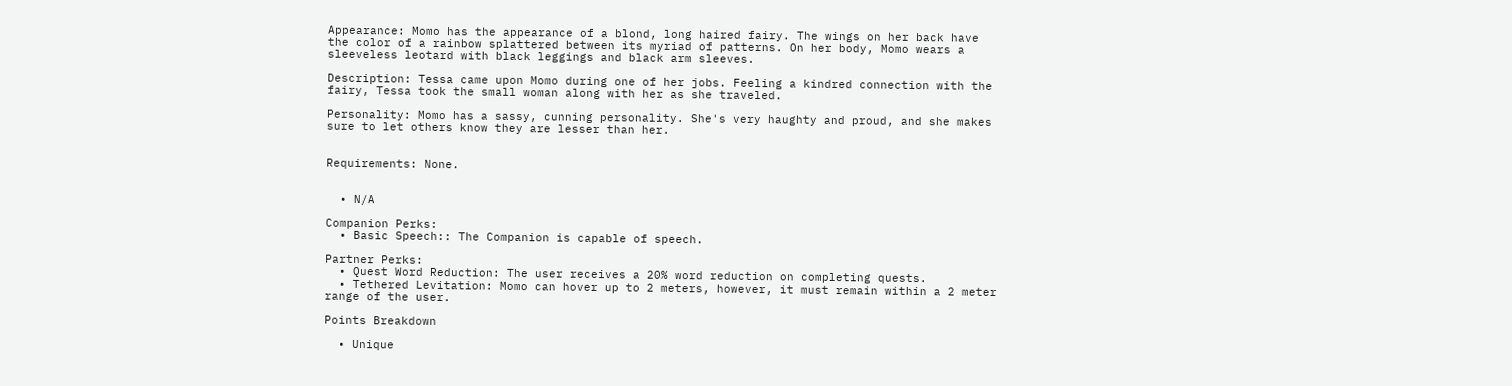Appearance: Momo has the appearance of a blond, long haired fairy. The wings on her back have the color of a rainbow splattered between its myriad of patterns. On her body, Momo wears a sleeveless leotard with black leggings and black arm sleeves.

Description: Tessa came upon Momo during one of her jobs. Feeling a kindred connection with the fairy, Tessa took the small woman along with her as she traveled.

Personality: Momo has a sassy, cunning personality. She's very haughty and proud, and she makes sure to let others know they are lesser than her.


Requirements: None.


  • N/A

Companion Perks:
  • Basic Speech:: The Companion is capable of speech.

Partner Perks:
  • Quest Word Reduction: The user receives a 20% word reduction on completing quests.
  • Tethered Levitation: Momo can hover up to 2 meters, however, it must remain within a 2 meter range of the user.

Points Breakdown

  • Unique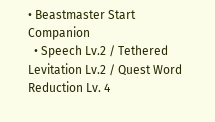• Beastmaster Start Companion
  • Speech Lv.2 / Tethered Levitation Lv.2 / Quest Word Reduction Lv. 4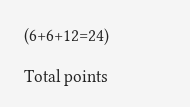(6+6+12=24)

Total points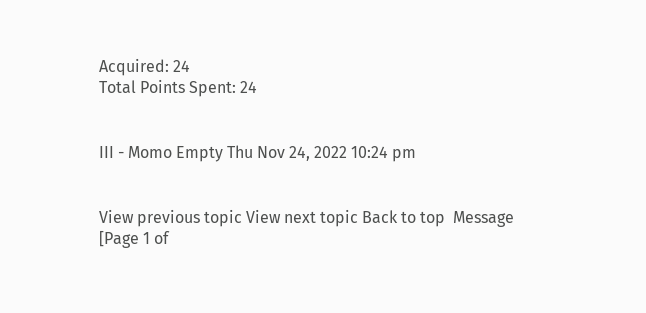Acquired: 24
Total Points Spent: 24


III - Momo Empty Thu Nov 24, 2022 10:24 pm


View previous topic View next topic Back to top  Message [Page 1 of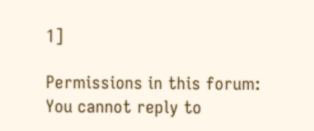1]

Permissions in this forum:
You cannot reply to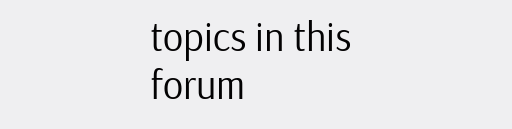topics in this forum